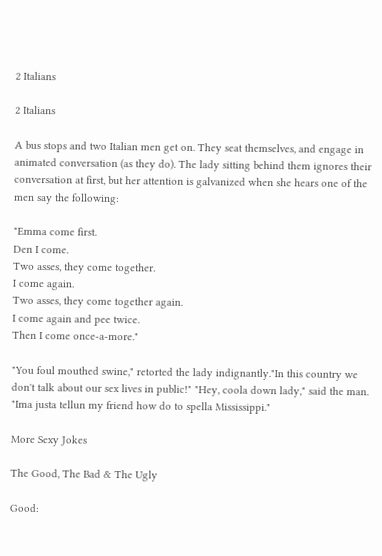2 Italians

2 Italians

A bus stops and two Italian men get on. They seat themselves, and engage in animated conversation (as they do). The lady sitting behind them ignores their conversation at first, but her attention is galvanized when she hears one of the men say the following:

"Emma come first.
Den I come.
Two asses, they come together.
I come again.
Two asses, they come together again.
I come again and pee twice.
Then I come once-a-more."

"You foul mouthed swine," retorted the lady indignantly."In this country we don't talk about our sex lives in public!" "Hey, coola down lady," said the man. "Ima justa tellun my friend how do to spella Mississippi."

More Sexy Jokes

The Good, The Bad & The Ugly

Good: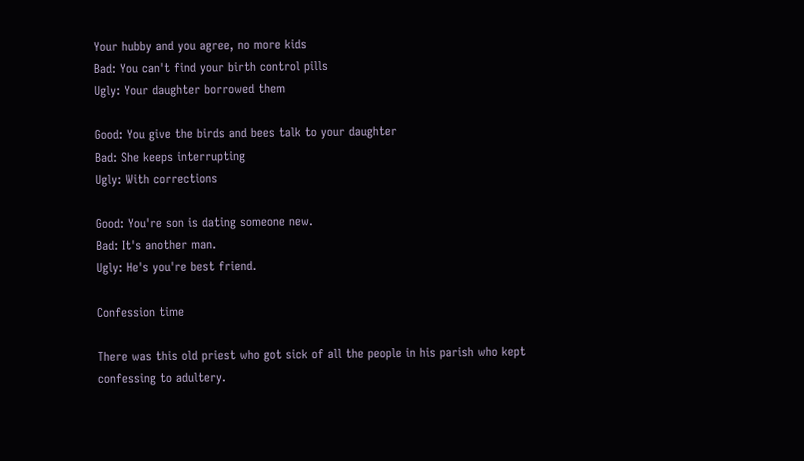Your hubby and you agree, no more kids
Bad: You can't find your birth control pills
Ugly: Your daughter borrowed them

Good: You give the birds and bees talk to your daughter
Bad: She keeps interrupting
Ugly: With corrections

Good: You're son is dating someone new.
Bad: It's another man.
Ugly: He's you're best friend.

Confession time

There was this old priest who got sick of all the people in his parish who kept confessing to adultery.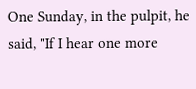One Sunday, in the pulpit, he said, "If I hear one more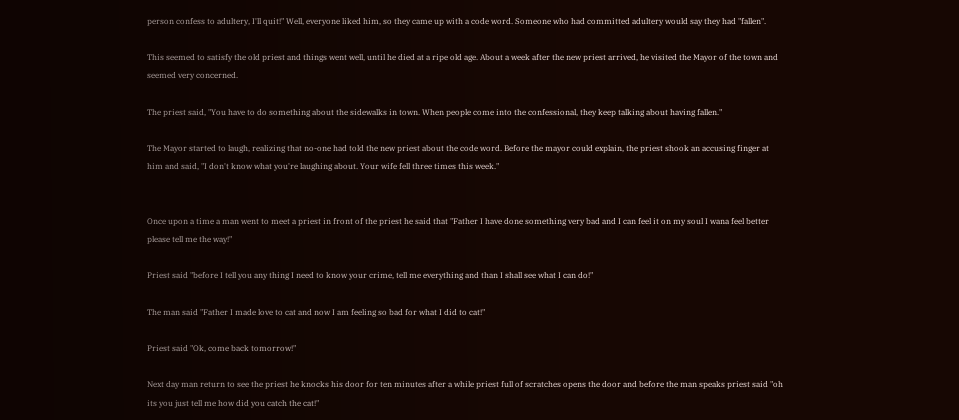person confess to adultery, I'll quit!" Well, everyone liked him, so they came up with a code word. Someone who had committed adultery would say they had "fallen".

This seemed to satisfy the old priest and things went well, until he died at a ripe old age. About a week after the new priest arrived, he visited the Mayor of the town and seemed very concerned.

The priest said, "You have to do something about the sidewalks in town. When people come into the confessional, they keep talking about having fallen."

The Mayor started to laugh, realizing that no-one had told the new priest about the code word. Before the mayor could explain, the priest shook an accusing finger at him and said, "I don't know what you're laughing about. Your wife fell three times this week."


Once upon a time a man went to meet a priest in front of the priest he said that "Father I have done something very bad and I can feel it on my soul I wana feel better please tell me the way!"

Priest said "before I tell you any thing I need to know your crime, tell me everything and than I shall see what I can do!"

The man said "Father I made love to cat and now I am feeling so bad for what I did to cat!"

Priest said "Ok, come back tomorrow!"

Next day man return to see the priest he knocks his door for ten minutes after a while priest full of scratches opens the door and before the man speaks priest said "oh its you just tell me how did you catch the cat!"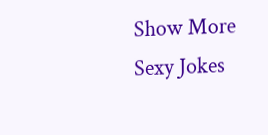Show More Sexy Jokes